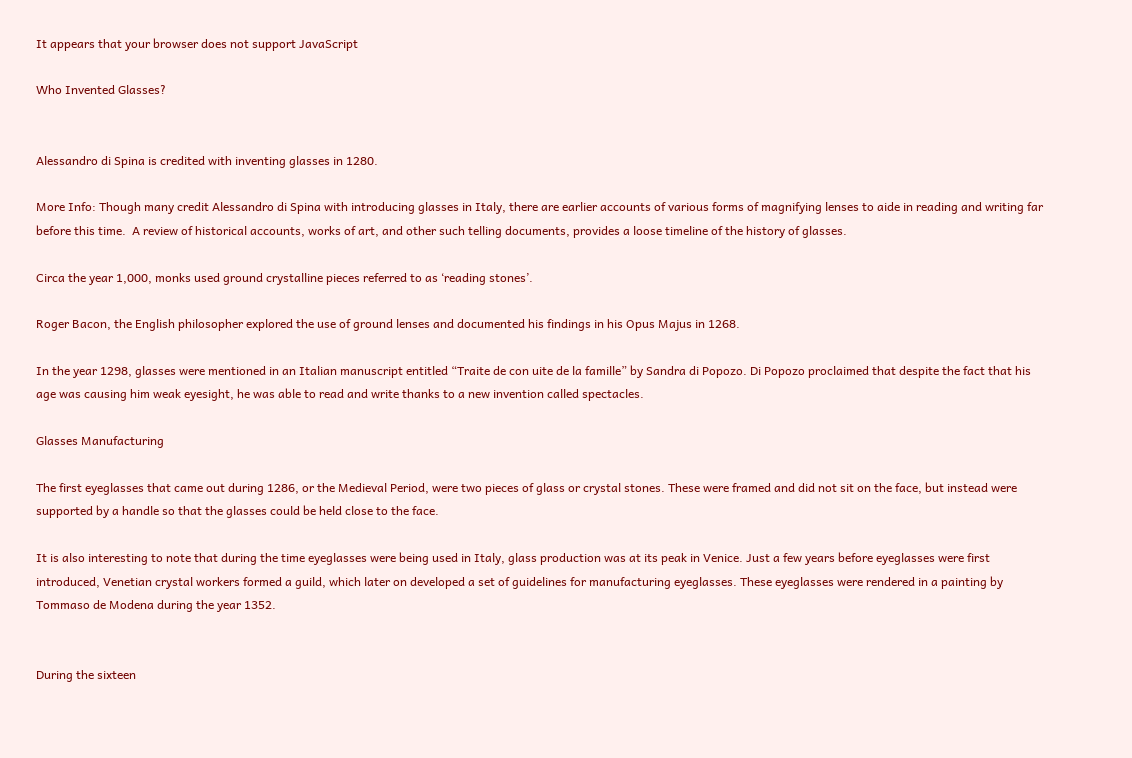It appears that your browser does not support JavaScript

Who Invented Glasses?


Alessandro di Spina is credited with inventing glasses in 1280.

More Info: Though many credit Alessandro di Spina with introducing glasses in Italy, there are earlier accounts of various forms of magnifying lenses to aide in reading and writing far before this time.  A review of historical accounts, works of art, and other such telling documents, provides a loose timeline of the history of glasses.

Circa the year 1,000, monks used ground crystalline pieces referred to as ‘reading stones’.

Roger Bacon, the English philosopher explored the use of ground lenses and documented his findings in his Opus Majus in 1268.

In the year 1298, glasses were mentioned in an Italian manuscript entitled “Traite de con uite de la famille” by Sandra di Popozo. Di Popozo proclaimed that despite the fact that his age was causing him weak eyesight, he was able to read and write thanks to a new invention called spectacles.

Glasses Manufacturing

The first eyeglasses that came out during 1286, or the Medieval Period, were two pieces of glass or crystal stones. These were framed and did not sit on the face, but instead were supported by a handle so that the glasses could be held close to the face.

It is also interesting to note that during the time eyeglasses were being used in Italy, glass production was at its peak in Venice. Just a few years before eyeglasses were first introduced, Venetian crystal workers formed a guild, which later on developed a set of guidelines for manufacturing eyeglasses. These eyeglasses were rendered in a painting by Tommaso de Modena during the year 1352.


During the sixteen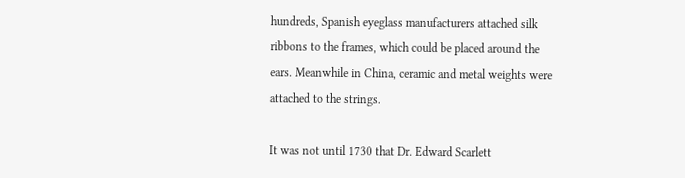hundreds, Spanish eyeglass manufacturers attached silk ribbons to the frames, which could be placed around the ears. Meanwhile in China, ceramic and metal weights were attached to the strings.

It was not until 1730 that Dr. Edward Scarlett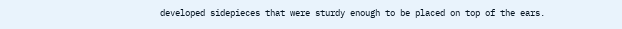developed sidepieces that were sturdy enough to be placed on top of the ears.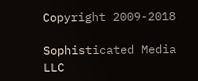Copyright 2009-2018

Sophisticated Media LLC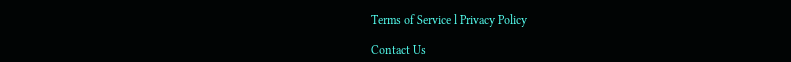Terms of Service l Privacy Policy

Contact Us